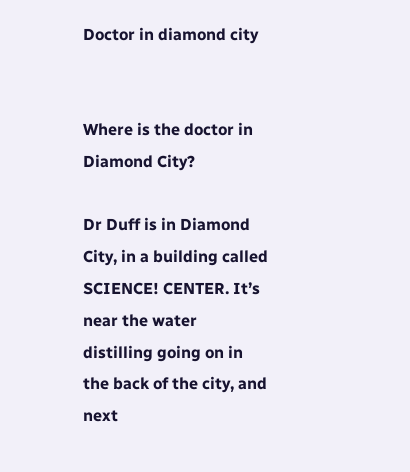Doctor in diamond city


Where is the doctor in Diamond City?

Dr Duff is in Diamond City, in a building called SCIENCE! CENTER. It’s near the water distilling going on in the back of the city, and next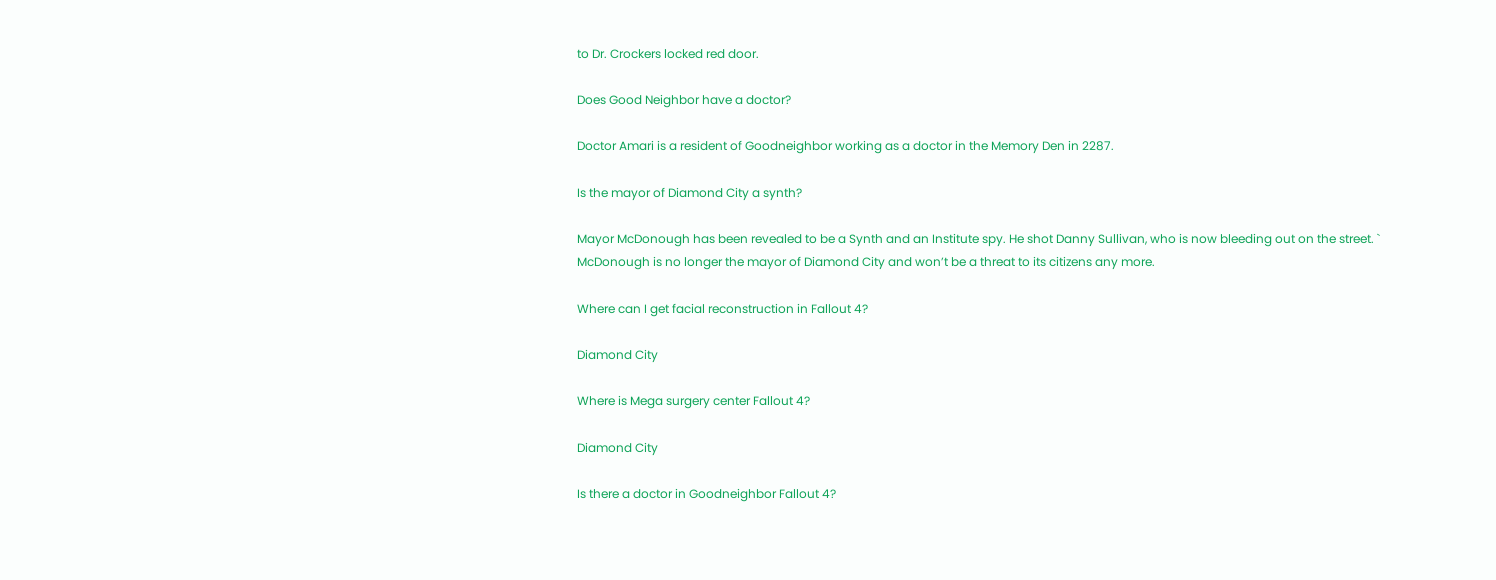to Dr. Crockers locked red door.

Does Good Neighbor have a doctor?

Doctor Amari is a resident of Goodneighbor working as a doctor in the Memory Den in 2287.

Is the mayor of Diamond City a synth?

Mayor McDonough has been revealed to be a Synth and an Institute spy. He shot Danny Sullivan, who is now bleeding out on the street. ` McDonough is no longer the mayor of Diamond City and won’t be a threat to its citizens any more.

Where can I get facial reconstruction in Fallout 4?

Diamond City

Where is Mega surgery center Fallout 4?

Diamond City

Is there a doctor in Goodneighbor Fallout 4?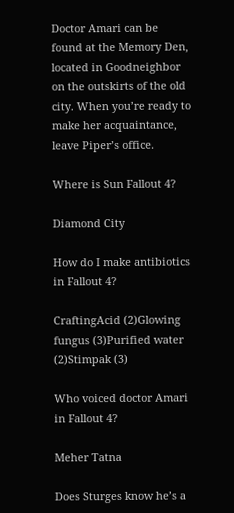Doctor Amari can be found at the Memory Den, located in Goodneighbor on the outskirts of the old city. When you’re ready to make her acquaintance, leave Piper’s office.

Where is Sun Fallout 4?

Diamond City

How do I make antibiotics in Fallout 4?

CraftingAcid (2)Glowing fungus (3)Purified water (2)Stimpak (3)

Who voiced doctor Amari in Fallout 4?

Meher Tatna

Does Sturges know he’s a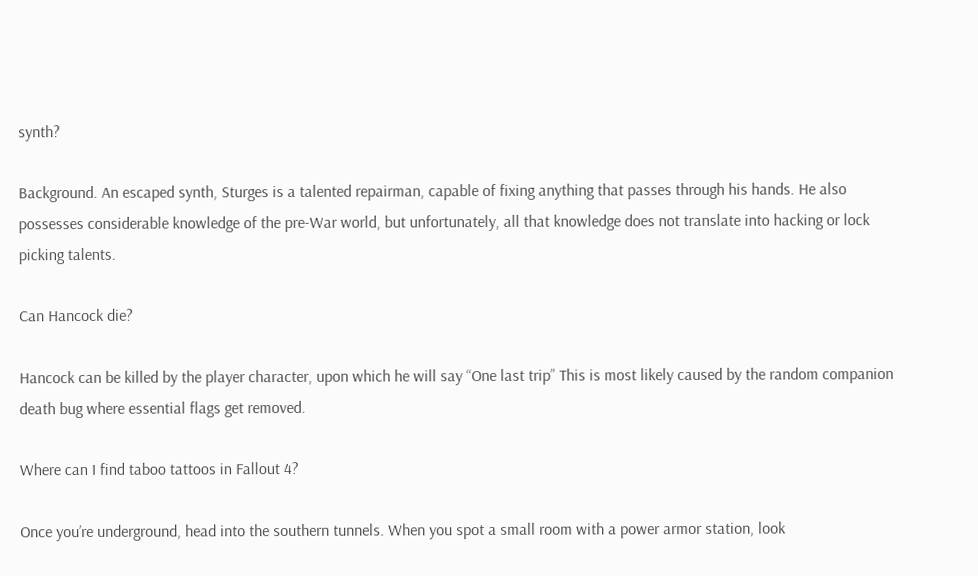synth?

Background. An escaped synth, Sturges is a talented repairman, capable of fixing anything that passes through his hands. He also possesses considerable knowledge of the pre-War world, but unfortunately, all that knowledge does not translate into hacking or lock picking talents.

Can Hancock die?

Hancock can be killed by the player character, upon which he will say “One last trip” This is most likely caused by the random companion death bug where essential flags get removed.

Where can I find taboo tattoos in Fallout 4?

Once you’re underground, head into the southern tunnels. When you spot a small room with a power armor station, look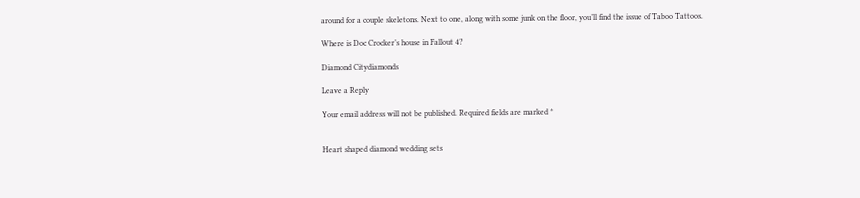around for a couple skeletons. Next to one, along with some junk on the floor, you’ll find the issue of Taboo Tattoos.

Where is Doc Crocker’s house in Fallout 4?

Diamond Citydiamonds

Leave a Reply

Your email address will not be published. Required fields are marked *


Heart shaped diamond wedding sets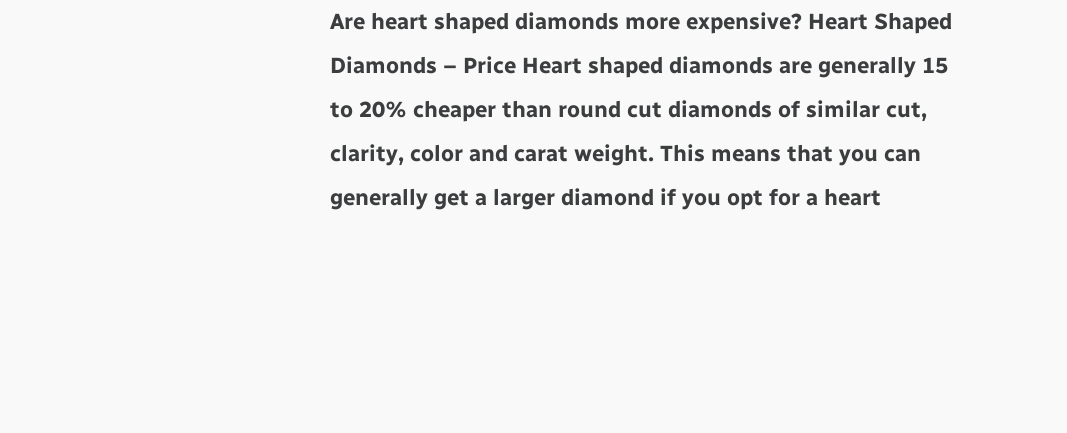Are heart shaped diamonds more expensive? Heart Shaped Diamonds – Price Heart shaped diamonds are generally 15 to 20% cheaper than round cut diamonds of similar cut, clarity, color and carat weight. This means that you can generally get a larger diamond if you opt for a heart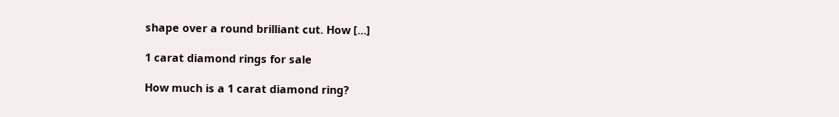shape over a round brilliant cut. How […]

1 carat diamond rings for sale

How much is a 1 carat diamond ring?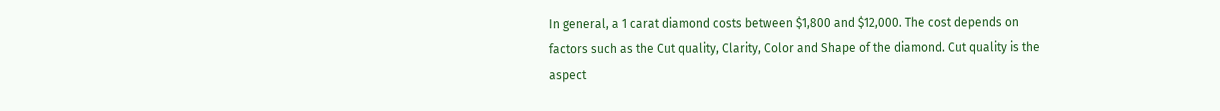In general, a 1 carat diamond costs between $1,800 and $12,000. The cost depends on factors such as the Cut quality, Clarity, Color and Shape of the diamond. Cut quality is the aspect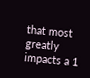that most greatly impacts a 1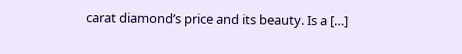carat diamond’s price and its beauty. Is a […]